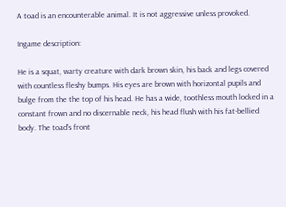A toad is an encounterable animal. It is not aggressive unless provoked.

Ingame description:

He is a squat, warty creature with dark brown skin, his back and legs covered
with countless fleshy bumps. His eyes are brown with horizontal pupils and
bulge from the the top of his head. He has a wide, toothless mouth locked in a
constant frown and no discernable neck, his head flush with his fat-bellied
body. The toad's front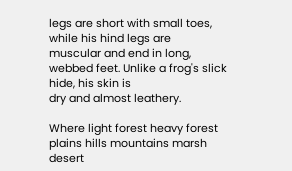legs are short with small toes, while his hind legs are
muscular and end in long, webbed feet. Unlike a frog's slick hide, his skin is
dry and almost leathery.

Where light forest heavy forest plains hills mountains marsh desert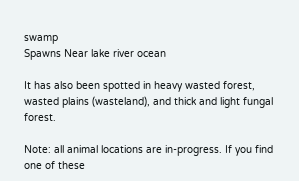swamp
Spawns Near lake river ocean

It has also been spotted in heavy wasted forest, wasted plains (wasteland), and thick and light fungal forest.

Note: all animal locations are in-progress. If you find one of these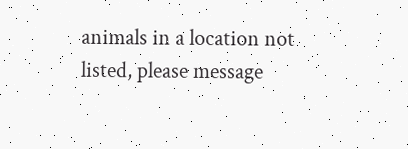animals in a location not listed, please message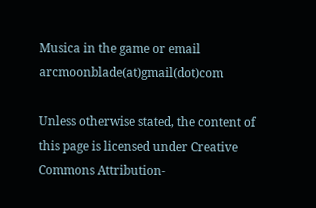Musica in the game or email arcmoonblade(at)gmail(dot)com

Unless otherwise stated, the content of this page is licensed under Creative Commons Attribution-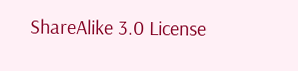ShareAlike 3.0 License